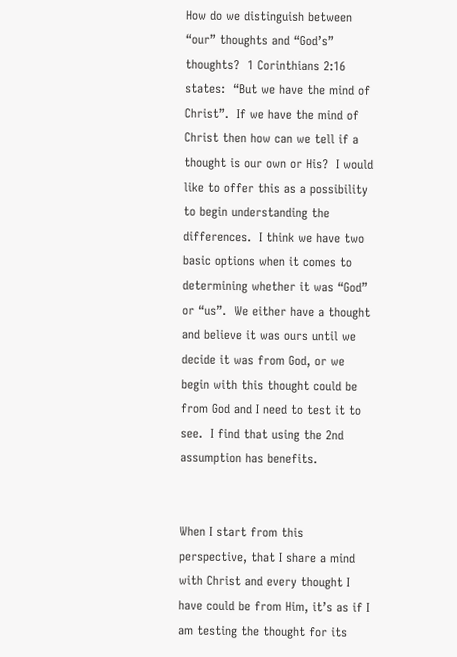How do we distinguish between “our” thoughts and “God’s” thoughts?  1 Corinthians 2:16 states:  “But we have the mind of Christ”.  If we have the mind of Christ then how can we tell if a thought is our own or His?  I would like to offer this as a possibility to begin understanding the differences.  I think we have two basic options when it comes to determining whether it was “God” or “us”.  We either have a thought and believe it was ours until we decide it was from God, or we begin with this thought could be from God and I need to test it to see.  I find that using the 2nd assumption has benefits.


When I start from this perspective, that I share a mind with Christ and every thought I have could be from Him, it’s as if I am testing the thought for its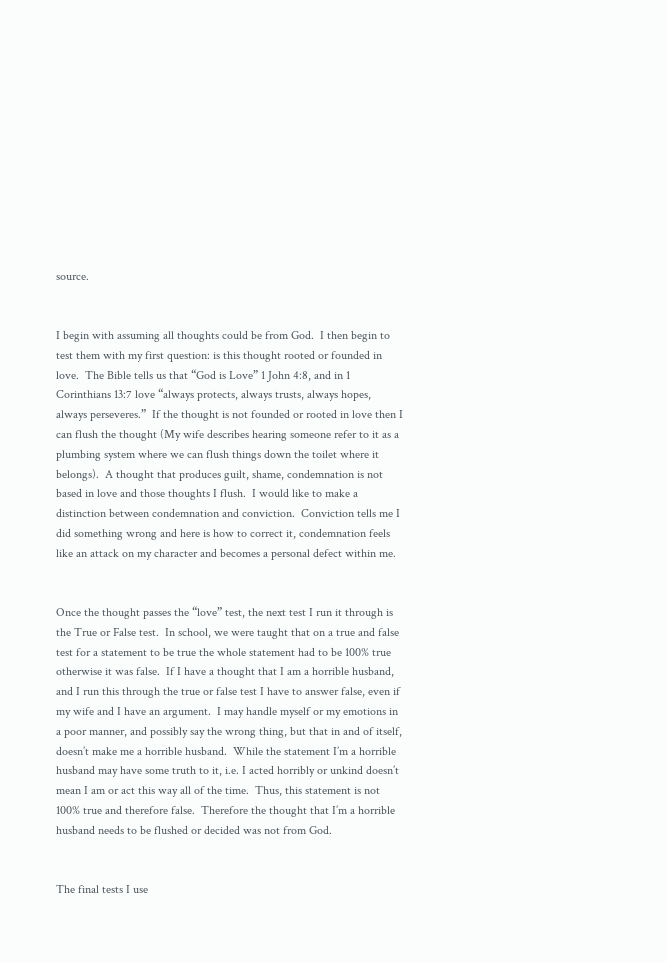source.


I begin with assuming all thoughts could be from God.  I then begin to test them with my first question: is this thought rooted or founded in love.  The Bible tells us that “God is Love” 1 John 4:8, and in 1 Corinthians 13:7 love “always protects, always trusts, always hopes, always perseveres.”  If the thought is not founded or rooted in love then I can flush the thought (My wife describes hearing someone refer to it as a plumbing system where we can flush things down the toilet where it belongs).  A thought that produces guilt, shame, condemnation is not based in love and those thoughts I flush.  I would like to make a distinction between condemnation and conviction.  Conviction tells me I did something wrong and here is how to correct it, condemnation feels like an attack on my character and becomes a personal defect within me.


Once the thought passes the “love” test, the next test I run it through is the True or False test.  In school, we were taught that on a true and false test for a statement to be true the whole statement had to be 100% true otherwise it was false.  If I have a thought that I am a horrible husband, and I run this through the true or false test I have to answer false, even if my wife and I have an argument.  I may handle myself or my emotions in a poor manner, and possibly say the wrong thing, but that in and of itself, doesn’t make me a horrible husband.  While the statement I’m a horrible husband may have some truth to it, i.e. I acted horribly or unkind doesn’t mean I am or act this way all of the time.  Thus, this statement is not 100% true and therefore false.  Therefore the thought that I’m a horrible husband needs to be flushed or decided was not from God.


The final tests I use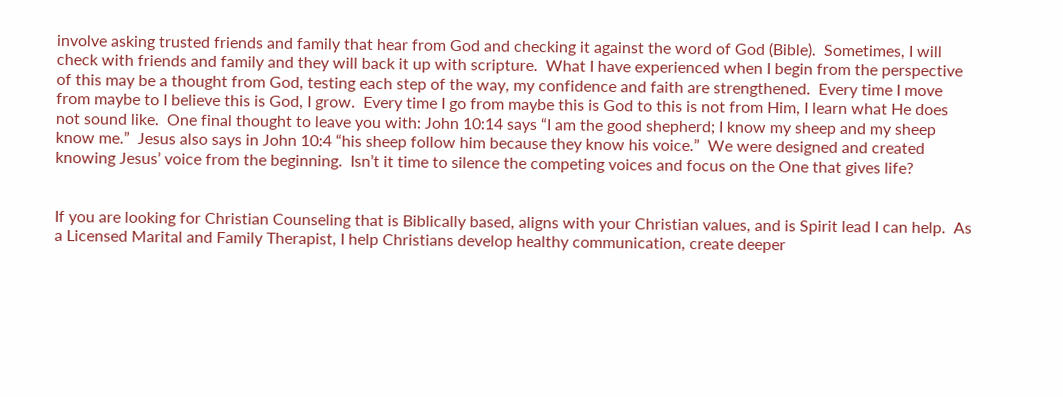involve asking trusted friends and family that hear from God and checking it against the word of God (Bible).  Sometimes, I will check with friends and family and they will back it up with scripture.  What I have experienced when I begin from the perspective of this may be a thought from God, testing each step of the way, my confidence and faith are strengthened.  Every time I move from maybe to I believe this is God, I grow.  Every time I go from maybe this is God to this is not from Him, I learn what He does not sound like.  One final thought to leave you with: John 10:14 says “I am the good shepherd; I know my sheep and my sheep know me.”  Jesus also says in John 10:4 “his sheep follow him because they know his voice.”  We were designed and created knowing Jesus’ voice from the beginning.  Isn’t it time to silence the competing voices and focus on the One that gives life?


If you are looking for Christian Counseling that is Biblically based, aligns with your Christian values, and is Spirit lead I can help.  As a Licensed Marital and Family Therapist, I help Christians develop healthy communication, create deeper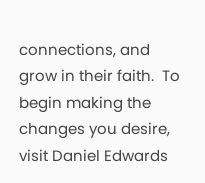connections, and grow in their faith.  To begin making the changes you desire, visit Daniel Edwards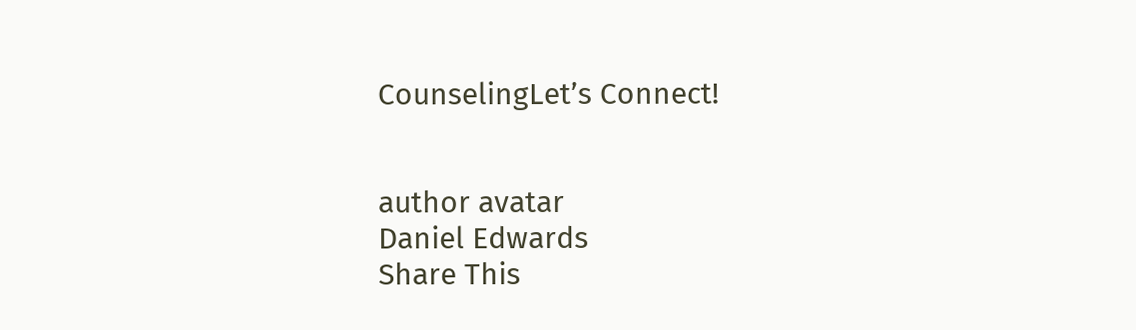CounselingLet’s Connect!


author avatar
Daniel Edwards
Share This